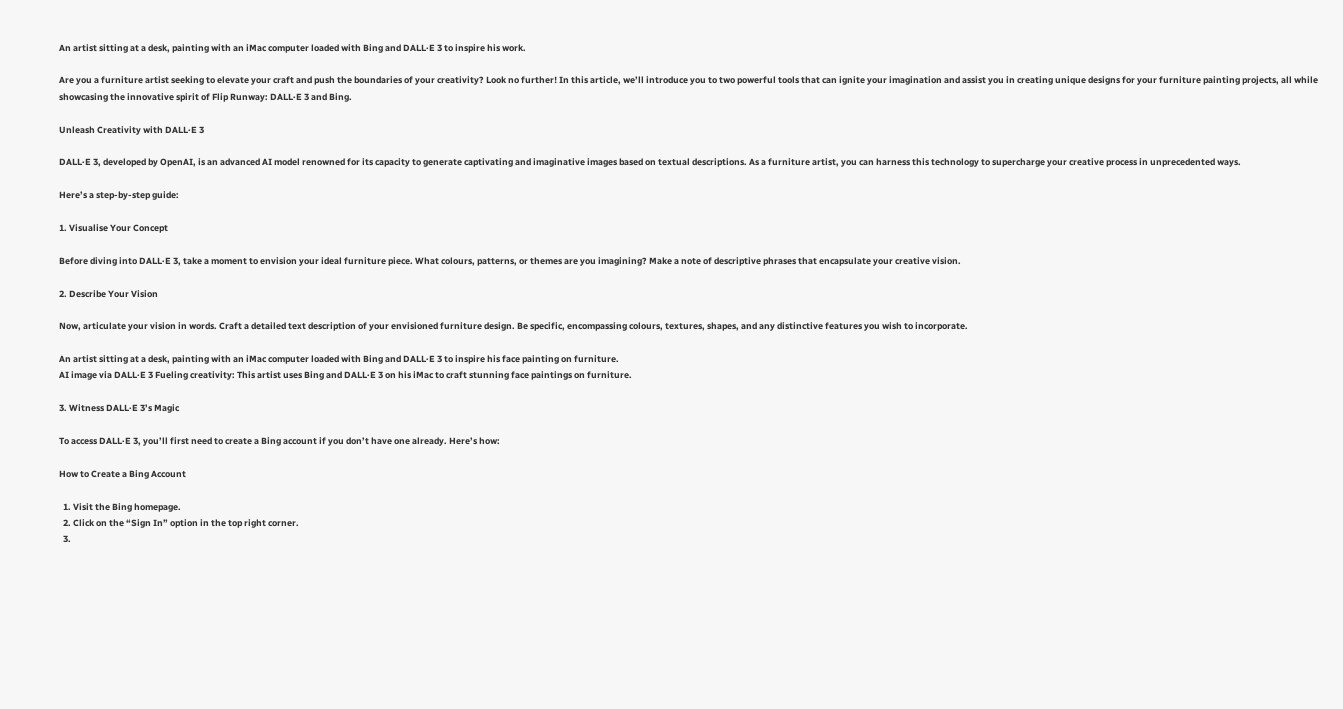An artist sitting at a desk, painting with an iMac computer loaded with Bing and DALL·E 3 to inspire his work.

Are you a furniture artist seeking to elevate your craft and push the boundaries of your creativity? Look no further! In this article, we’ll introduce you to two powerful tools that can ignite your imagination and assist you in creating unique designs for your furniture painting projects, all while showcasing the innovative spirit of Flip Runway: DALL·E 3 and Bing.

Unleash Creativity with DALL·E 3

DALL·E 3, developed by OpenAI, is an advanced AI model renowned for its capacity to generate captivating and imaginative images based on textual descriptions. As a furniture artist, you can harness this technology to supercharge your creative process in unprecedented ways.

Here’s a step-by-step guide:

1. Visualise Your Concept

Before diving into DALL·E 3, take a moment to envision your ideal furniture piece. What colours, patterns, or themes are you imagining? Make a note of descriptive phrases that encapsulate your creative vision.

2. Describe Your Vision

Now, articulate your vision in words. Craft a detailed text description of your envisioned furniture design. Be specific, encompassing colours, textures, shapes, and any distinctive features you wish to incorporate.

An artist sitting at a desk, painting with an iMac computer loaded with Bing and DALL·E 3 to inspire his face painting on furniture.
AI image via DALL·E 3 Fueling creativity: This artist uses Bing and DALL·E 3 on his iMac to craft stunning face paintings on furniture.

3. Witness DALL·E 3’s Magic

To access DALL·E 3, you’ll first need to create a Bing account if you don’t have one already. Here’s how:

How to Create a Bing Account

  1. Visit the Bing homepage.
  2. Click on the “Sign In” option in the top right corner.
  3.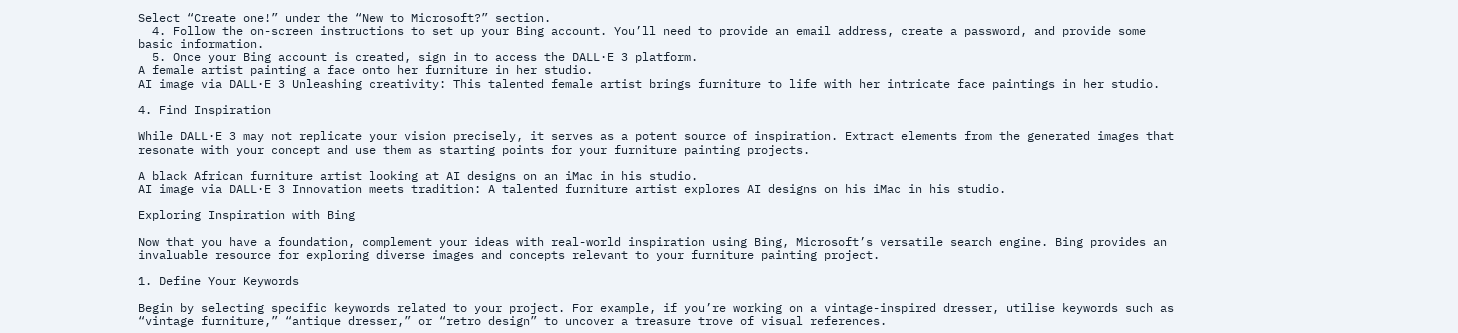Select “Create one!” under the “New to Microsoft?” section.
  4. Follow the on-screen instructions to set up your Bing account. You’ll need to provide an email address, create a password, and provide some basic information.
  5. Once your Bing account is created, sign in to access the DALL·E 3 platform.
A female artist painting a face onto her furniture in her studio.
AI image via DALL·E 3 Unleashing creativity: This talented female artist brings furniture to life with her intricate face paintings in her studio.

4. Find Inspiration

While DALL·E 3 may not replicate your vision precisely, it serves as a potent source of inspiration. Extract elements from the generated images that resonate with your concept and use them as starting points for your furniture painting projects.

A black African furniture artist looking at AI designs on an iMac in his studio.
AI image via DALL·E 3 Innovation meets tradition: A talented furniture artist explores AI designs on his iMac in his studio.

Exploring Inspiration with Bing

Now that you have a foundation, complement your ideas with real-world inspiration using Bing, Microsoft’s versatile search engine. Bing provides an invaluable resource for exploring diverse images and concepts relevant to your furniture painting project.

1. Define Your Keywords

Begin by selecting specific keywords related to your project. For example, if you’re working on a vintage-inspired dresser, utilise keywords such as “vintage furniture,” “antique dresser,” or “retro design” to uncover a treasure trove of visual references.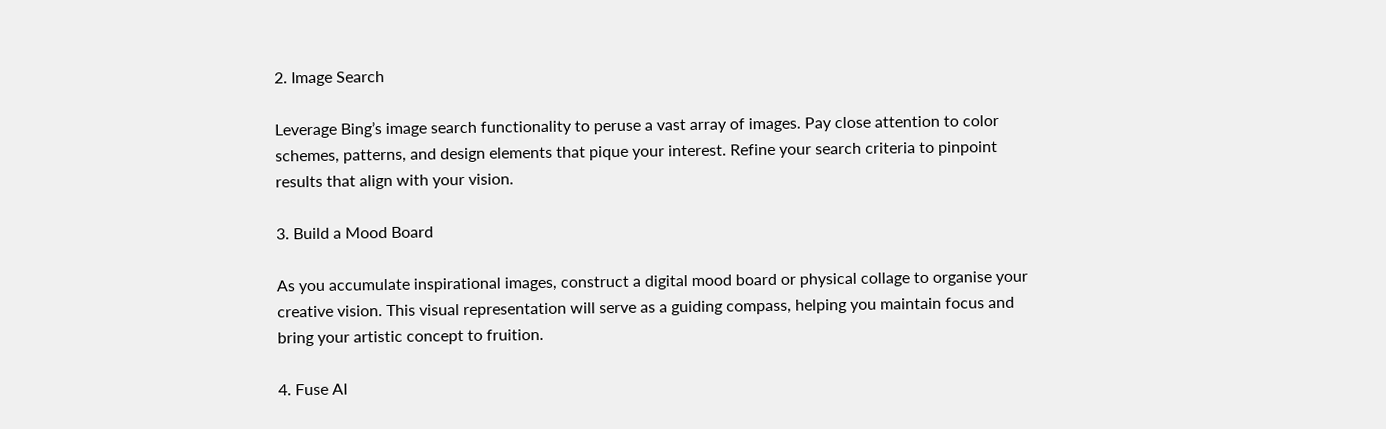2. Image Search

Leverage Bing’s image search functionality to peruse a vast array of images. Pay close attention to color schemes, patterns, and design elements that pique your interest. Refine your search criteria to pinpoint results that align with your vision.

3. Build a Mood Board

As you accumulate inspirational images, construct a digital mood board or physical collage to organise your creative vision. This visual representation will serve as a guiding compass, helping you maintain focus and bring your artistic concept to fruition.

4. Fuse AI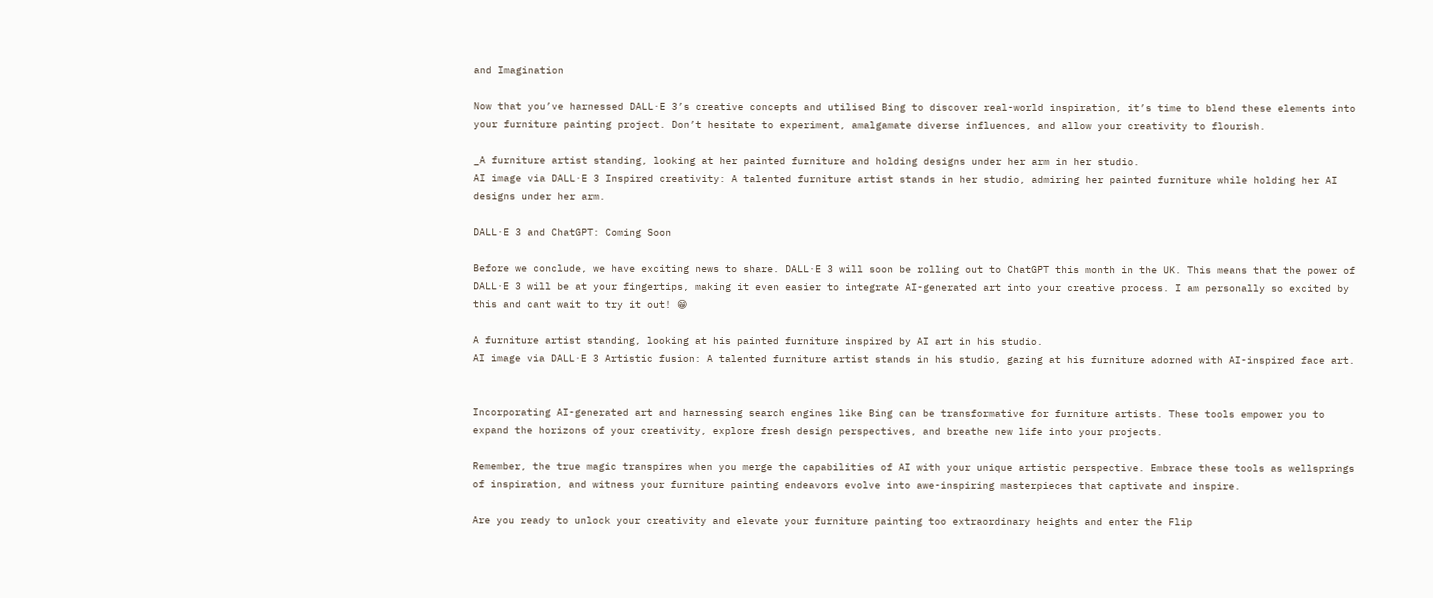and Imagination

Now that you’ve harnessed DALL·E 3’s creative concepts and utilised Bing to discover real-world inspiration, it’s time to blend these elements into your furniture painting project. Don’t hesitate to experiment, amalgamate diverse influences, and allow your creativity to flourish.

_A furniture artist standing, looking at her painted furniture and holding designs under her arm in her studio.
AI image via DALL·E 3 Inspired creativity: A talented furniture artist stands in her studio, admiring her painted furniture while holding her AI designs under her arm.

DALL·E 3 and ChatGPT: Coming Soon

Before we conclude, we have exciting news to share. DALL·E 3 will soon be rolling out to ChatGPT this month in the UK. This means that the power of DALL·E 3 will be at your fingertips, making it even easier to integrate AI-generated art into your creative process. I am personally so excited by this and cant wait to try it out! 😁

A furniture artist standing, looking at his painted furniture inspired by AI art in his studio.
AI image via DALL·E 3 Artistic fusion: A talented furniture artist stands in his studio, gazing at his furniture adorned with AI-inspired face art.


Incorporating AI-generated art and harnessing search engines like Bing can be transformative for furniture artists. These tools empower you to expand the horizons of your creativity, explore fresh design perspectives, and breathe new life into your projects.

Remember, the true magic transpires when you merge the capabilities of AI with your unique artistic perspective. Embrace these tools as wellsprings of inspiration, and witness your furniture painting endeavors evolve into awe-inspiring masterpieces that captivate and inspire.

Are you ready to unlock your creativity and elevate your furniture painting too extraordinary heights and enter the Flip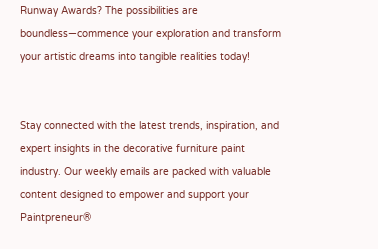Runway Awards? The possibilities are boundless—commence your exploration and transform your artistic dreams into tangible realities today!


Stay connected with the latest trends, inspiration, and expert insights in the decorative furniture paint industry. Our weekly emails are packed with valuable content designed to empower and support your Paintpreneur®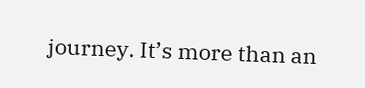journey. It’s more than an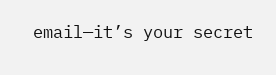email—it’s your secret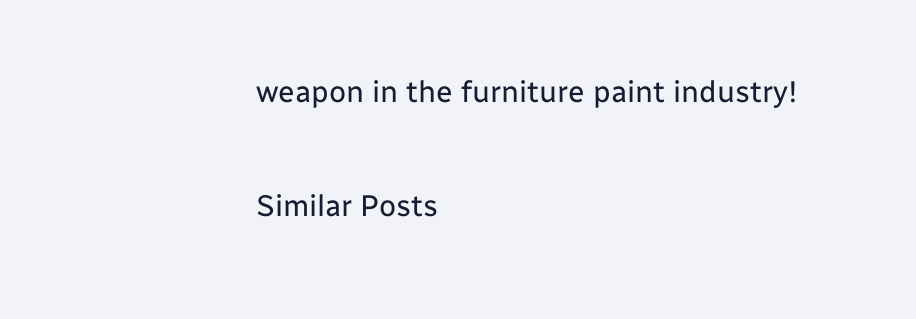weapon in the furniture paint industry!

Similar Posts